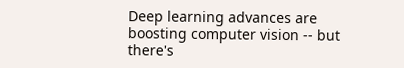Deep learning advances are boosting computer vision -- but there's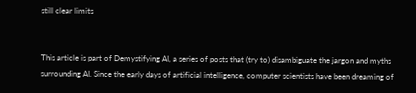still clear limits


This article is part of Demystifying AI, a series of posts that (try to) disambiguate the jargon and myths surrounding AI. Since the early days of artificial intelligence, computer scientists have been dreaming of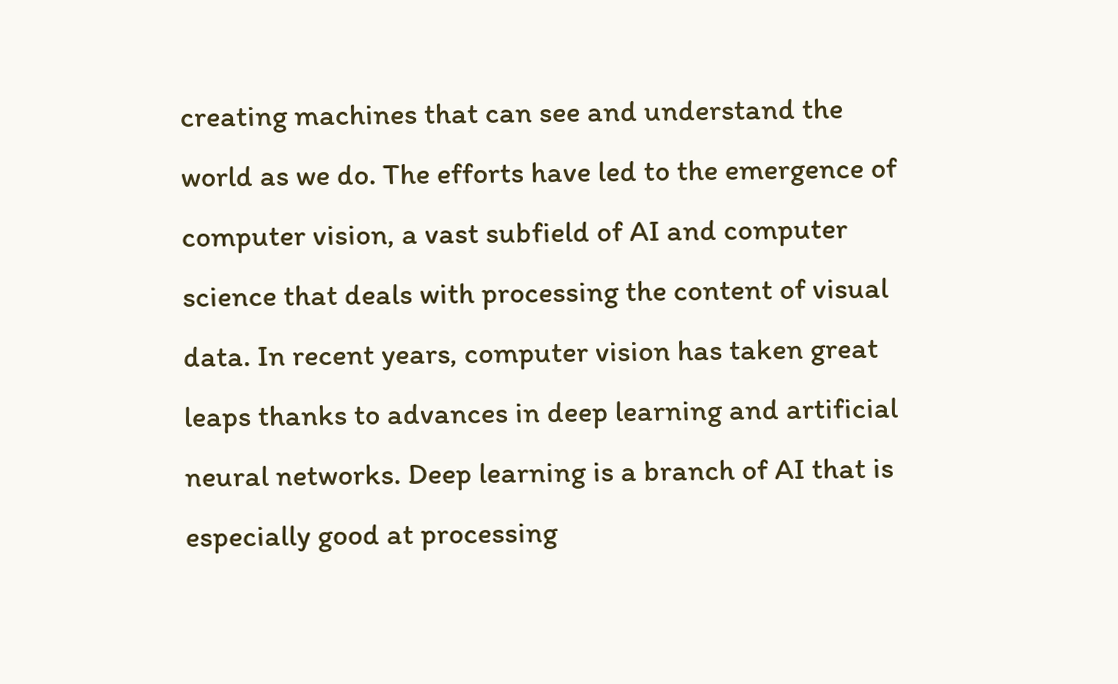creating machines that can see and understand the world as we do. The efforts have led to the emergence of computer vision, a vast subfield of AI and computer science that deals with processing the content of visual data. In recent years, computer vision has taken great leaps thanks to advances in deep learning and artificial neural networks. Deep learning is a branch of AI that is especially good at processing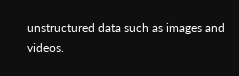unstructured data such as images and videos.